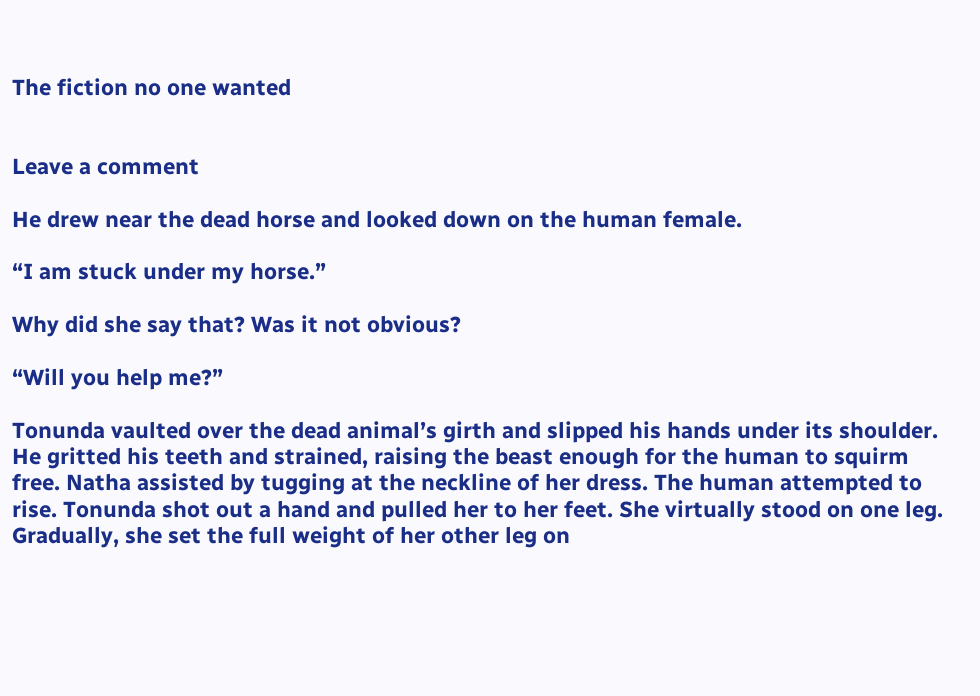The fiction no one wanted


Leave a comment

He drew near the dead horse and looked down on the human female.

“I am stuck under my horse.”

Why did she say that? Was it not obvious?

“Will you help me?”

Tonunda vaulted over the dead animal’s girth and slipped his hands under its shoulder. He gritted his teeth and strained, raising the beast enough for the human to squirm free. Natha assisted by tugging at the neckline of her dress. The human attempted to rise. Tonunda shot out a hand and pulled her to her feet. She virtually stood on one leg. Gradually, she set the full weight of her other leg on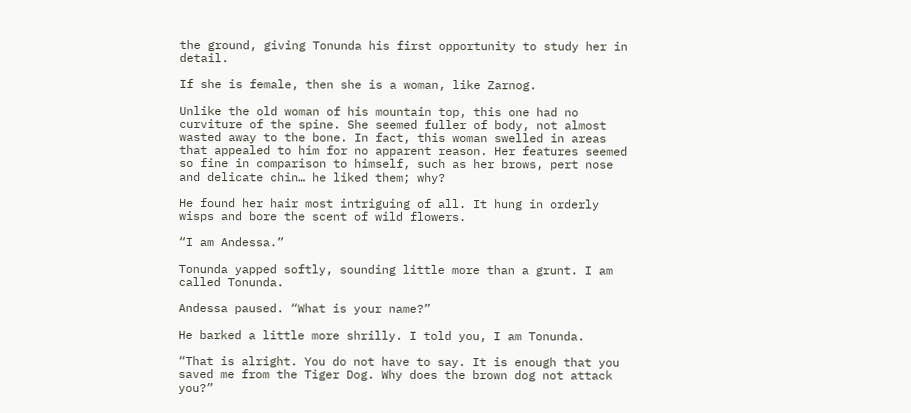the ground, giving Tonunda his first opportunity to study her in detail.

If she is female, then she is a woman, like Zarnog.

Unlike the old woman of his mountain top, this one had no curviture of the spine. She seemed fuller of body, not almost wasted away to the bone. In fact, this woman swelled in areas that appealed to him for no apparent reason. Her features seemed so fine in comparison to himself, such as her brows, pert nose and delicate chin… he liked them; why?

He found her hair most intriguing of all. It hung in orderly wisps and bore the scent of wild flowers.

“I am Andessa.”

Tonunda yapped softly, sounding little more than a grunt. I am called Tonunda.

Andessa paused. “What is your name?”

He barked a little more shrilly. I told you, I am Tonunda.

“That is alright. You do not have to say. It is enough that you saved me from the Tiger Dog. Why does the brown dog not attack you?”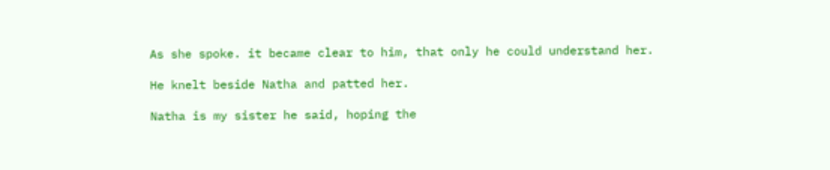As she spoke. it became clear to him, that only he could understand her.

He knelt beside Natha and patted her.

Natha is my sister he said, hoping the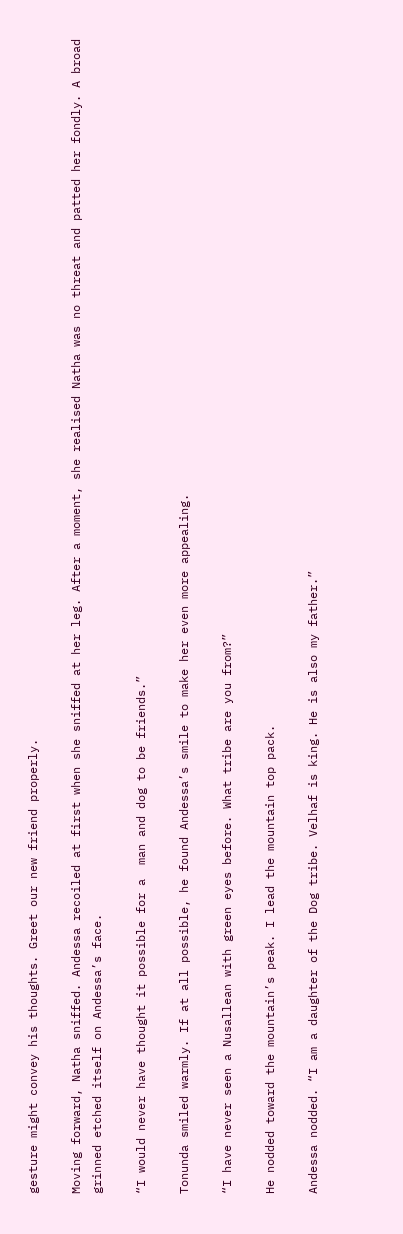gesture might convey his thoughts. Greet our new friend properly.

Moving forward, Natha sniffed. Andessa recoiled at first when she sniffed at her leg. After a moment, she realised Natha was no threat and patted her fondly. A broad grinned etched itself on Andessa’s face.

“I would never have thought it possible for a  man and dog to be friends.”

Tonunda smiled warmly. If at all possible, he found Andessa’s smile to make her even more appealing.

“I have never seen a Nusallean with green eyes before. What tribe are you from?”

He nodded toward the mountain’s peak. I lead the mountain top pack.

Andessa nodded. “I am a daughter of the Dog tribe. Velhaf is king. He is also my father.”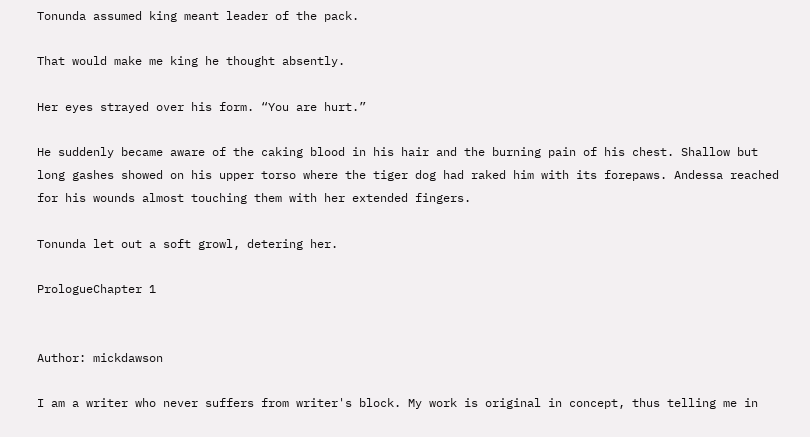Tonunda assumed king meant leader of the pack.

That would make me king he thought absently.

Her eyes strayed over his form. “You are hurt.”

He suddenly became aware of the caking blood in his hair and the burning pain of his chest. Shallow but long gashes showed on his upper torso where the tiger dog had raked him with its forepaws. Andessa reached for his wounds almost touching them with her extended fingers.

Tonunda let out a soft growl, detering her.

PrologueChapter 1


Author: mickdawson

I am a writer who never suffers from writer's block. My work is original in concept, thus telling me in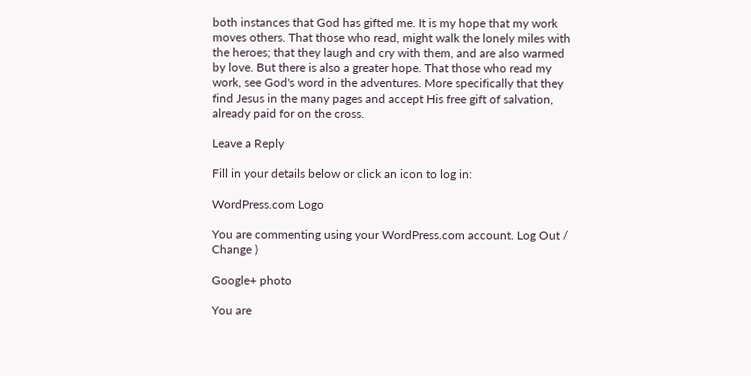both instances that God has gifted me. It is my hope that my work moves others. That those who read, might walk the lonely miles with the heroes; that they laugh and cry with them, and are also warmed by love. But there is also a greater hope. That those who read my work, see God's word in the adventures. More specifically that they find Jesus in the many pages and accept His free gift of salvation, already paid for on the cross.

Leave a Reply

Fill in your details below or click an icon to log in:

WordPress.com Logo

You are commenting using your WordPress.com account. Log Out /  Change )

Google+ photo

You are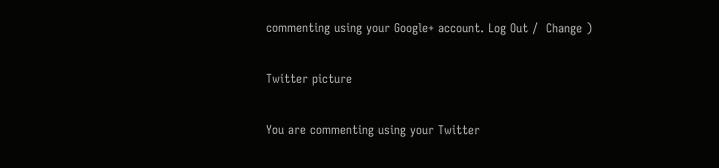commenting using your Google+ account. Log Out /  Change )

Twitter picture

You are commenting using your Twitter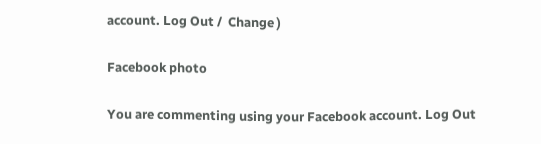account. Log Out /  Change )

Facebook photo

You are commenting using your Facebook account. Log Out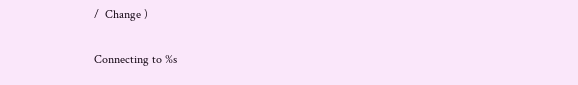/  Change )


Connecting to %s